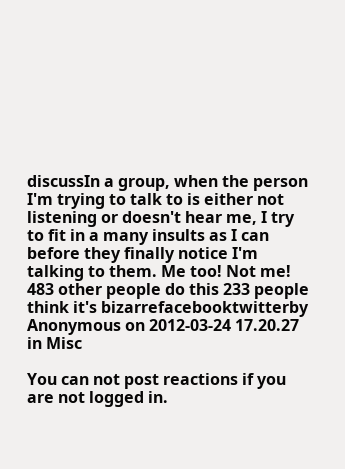discussIn a group, when the person I'm trying to talk to is either not listening or doesn't hear me, I try to fit in a many insults as I can before they finally notice I'm talking to them. Me too! Not me!
483 other people do this 233 people think it's bizarrefacebooktwitterby Anonymous on 2012-03-24 17.20.27 in Misc

You can not post reactions if you are not logged in.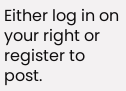Either log in on your right or register to post.